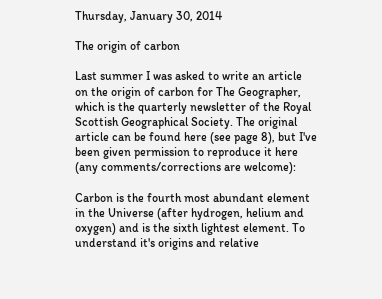Thursday, January 30, 2014

The origin of carbon

Last summer I was asked to write an article on the origin of carbon for The Geographer, which is the quarterly newsletter of the Royal Scottish Geographical Society. The original article can be found here (see page 8), but I've been given permission to reproduce it here (any comments/corrections are welcome):

Carbon is the fourth most abundant element in the Universe (after hydrogen, helium and oxygen) and is the sixth lightest element. To understand it's origins and relative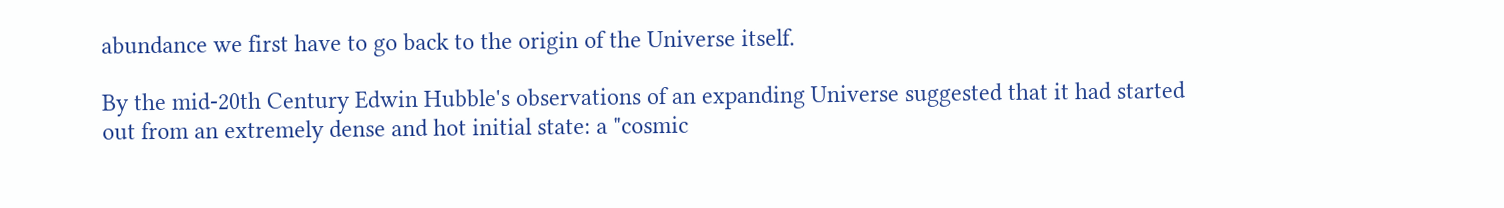abundance we first have to go back to the origin of the Universe itself.

By the mid-20th Century Edwin Hubble's observations of an expanding Universe suggested that it had started out from an extremely dense and hot initial state: a "cosmic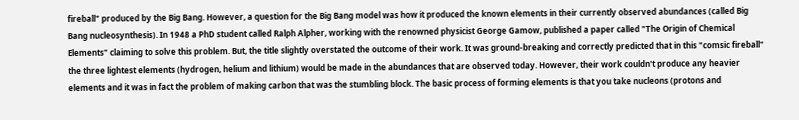fireball" produced by the Big Bang. However, a question for the Big Bang model was how it produced the known elements in their currently observed abundances (called Big Bang nucleosynthesis). In 1948 a PhD student called Ralph Alpher, working with the renowned physicist George Gamow, published a paper called "The Origin of Chemical Elements" claiming to solve this problem. But, the title slightly overstated the outcome of their work. It was ground-breaking and correctly predicted that in this "comsic fireball" the three lightest elements (hydrogen, helium and lithium) would be made in the abundances that are observed today. However, their work couldn't produce any heavier elements and it was in fact the problem of making carbon that was the stumbling block. The basic process of forming elements is that you take nucleons (protons and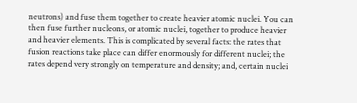neutrons) and fuse them together to create heavier atomic nuclei. You can then fuse further nucleons, or atomic nuclei, together to produce heavier and heavier elements. This is complicated by several facts: the rates that fusion reactions take place can differ enormously for different nuclei; the rates depend very strongly on temperature and density; and, certain nuclei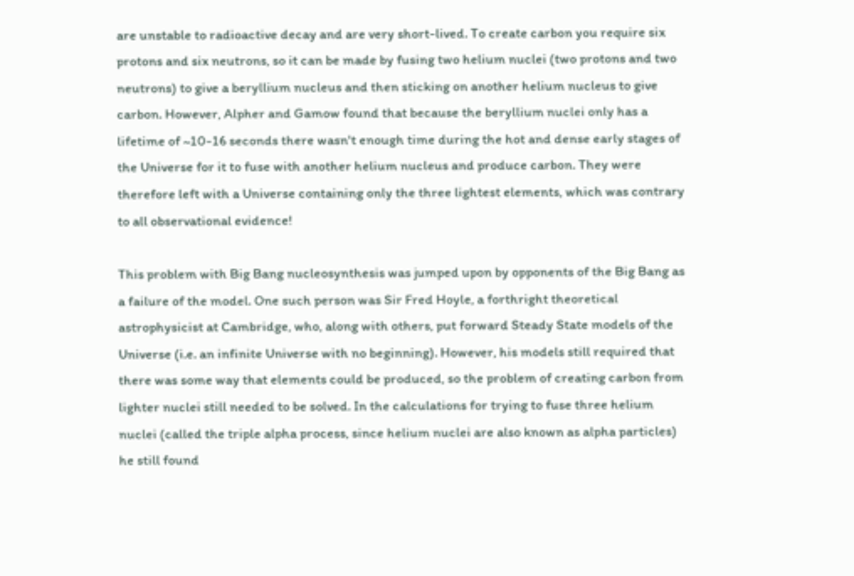are unstable to radioactive decay and are very short-lived. To create carbon you require six protons and six neutrons, so it can be made by fusing two helium nuclei (two protons and two neutrons) to give a beryllium nucleus and then sticking on another helium nucleus to give carbon. However, Alpher and Gamow found that because the beryllium nuclei only has a lifetime of ~10-16 seconds there wasn't enough time during the hot and dense early stages of the Universe for it to fuse with another helium nucleus and produce carbon. They were therefore left with a Universe containing only the three lightest elements, which was contrary to all observational evidence!

This problem with Big Bang nucleosynthesis was jumped upon by opponents of the Big Bang as a failure of the model. One such person was Sir Fred Hoyle, a forthright theoretical astrophysicist at Cambridge, who, along with others, put forward Steady State models of the Universe (i.e. an infinite Universe with no beginning). However, his models still required that there was some way that elements could be produced, so the problem of creating carbon from lighter nuclei still needed to be solved. In the calculations for trying to fuse three helium nuclei (called the triple alpha process, since helium nuclei are also known as alpha particles) he still found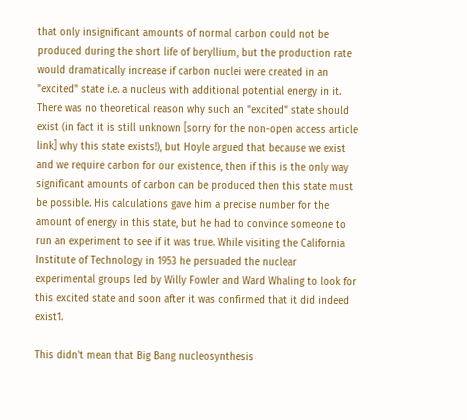that only insignificant amounts of normal carbon could not be produced during the short life of beryllium, but the production rate would dramatically increase if carbon nuclei were created in an "excited" state i.e. a nucleus with additional potential energy in it. There was no theoretical reason why such an "excited" state should exist (in fact it is still unknown [sorry for the non-open access article link] why this state exists!), but Hoyle argued that because we exist and we require carbon for our existence, then if this is the only way significant amounts of carbon can be produced then this state must be possible. His calculations gave him a precise number for the amount of energy in this state, but he had to convince someone to run an experiment to see if it was true. While visiting the California Institute of Technology in 1953 he persuaded the nuclear experimental groups led by Willy Fowler and Ward Whaling to look for this excited state and soon after it was confirmed that it did indeed exist1.

This didn't mean that Big Bang nucleosynthesis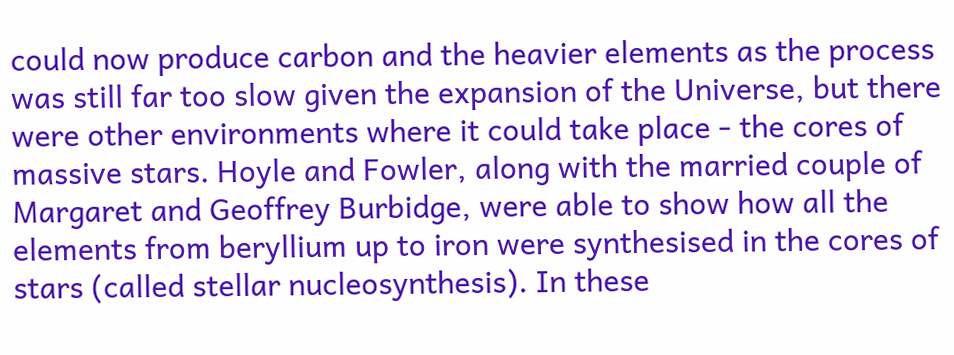could now produce carbon and the heavier elements as the process was still far too slow given the expansion of the Universe, but there were other environments where it could take place - the cores of massive stars. Hoyle and Fowler, along with the married couple of Margaret and Geoffrey Burbidge, were able to show how all the elements from beryllium up to iron were synthesised in the cores of stars (called stellar nucleosynthesis). In these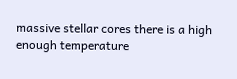massive stellar cores there is a high enough temperature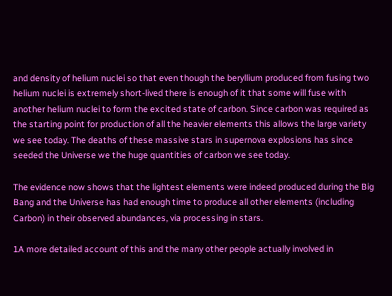and density of helium nuclei so that even though the beryllium produced from fusing two helium nuclei is extremely short-lived there is enough of it that some will fuse with another helium nuclei to form the excited state of carbon. Since carbon was required as the starting point for production of all the heavier elements this allows the large variety we see today. The deaths of these massive stars in supernova explosions has since seeded the Universe we the huge quantities of carbon we see today.

The evidence now shows that the lightest elements were indeed produced during the Big Bang and the Universe has had enough time to produce all other elements (including Carbon) in their observed abundances, via processing in stars.

1A more detailed account of this and the many other people actually involved in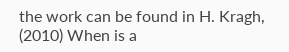the work can be found in H. Kragh, (2010) When is a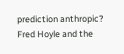prediction anthropic? Fred Hoyle and the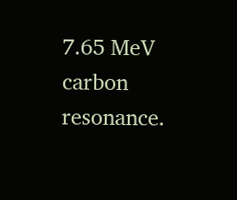7.65 MeV carbon resonance.